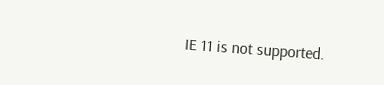IE 11 is not supported.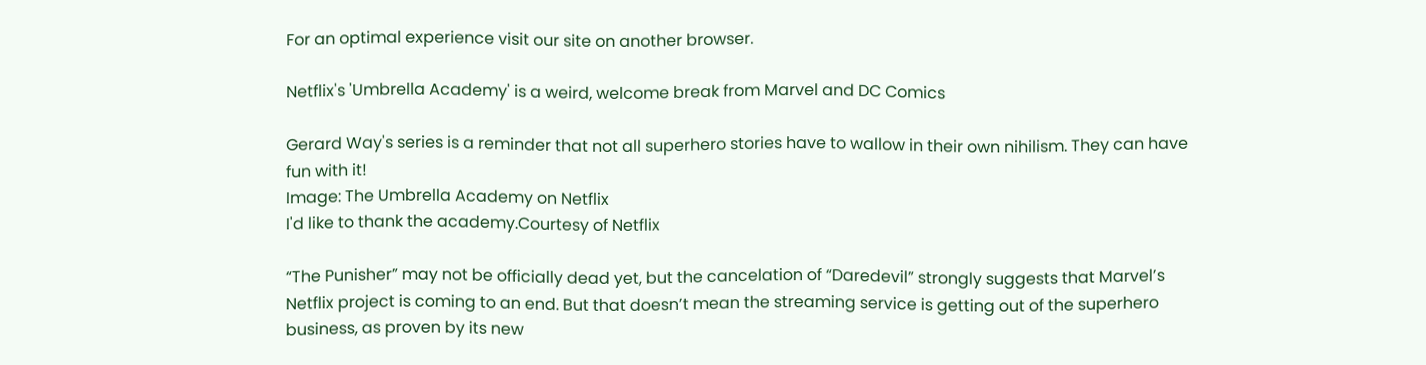For an optimal experience visit our site on another browser.

Netflix's 'Umbrella Academy' is a weird, welcome break from Marvel and DC Comics

Gerard Way's series is a reminder that not all superhero stories have to wallow in their own nihilism. They can have fun with it!
Image: The Umbrella Academy on Netflix
I'd like to thank the academy.Courtesy of Netflix

“The Punisher” may not be officially dead yet, but the cancelation of “Daredevil” strongly suggests that Marvel’s Netflix project is coming to an end. But that doesn’t mean the streaming service is getting out of the superhero business, as proven by its new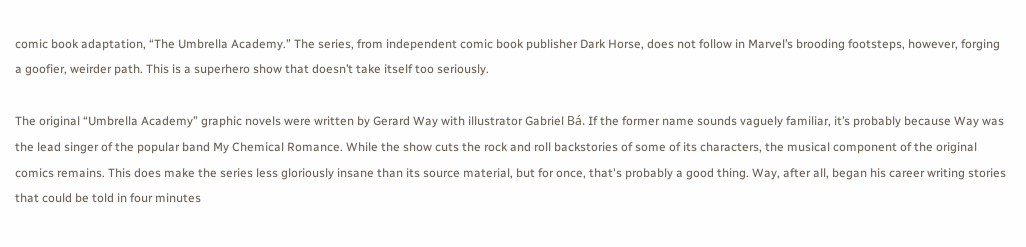comic book adaptation, “The Umbrella Academy.” The series, from independent comic book publisher Dark Horse, does not follow in Marvel’s brooding footsteps, however, forging a goofier, weirder path. This is a superhero show that doesn’t take itself too seriously.

The original “Umbrella Academy” graphic novels were written by Gerard Way with illustrator Gabriel Bá. If the former name sounds vaguely familiar, it’s probably because Way was the lead singer of the popular band My Chemical Romance. While the show cuts the rock and roll backstories of some of its characters, the musical component of the original comics remains. This does make the series less gloriously insane than its source material, but for once, that's probably a good thing. Way, after all, began his career writing stories that could be told in four minutes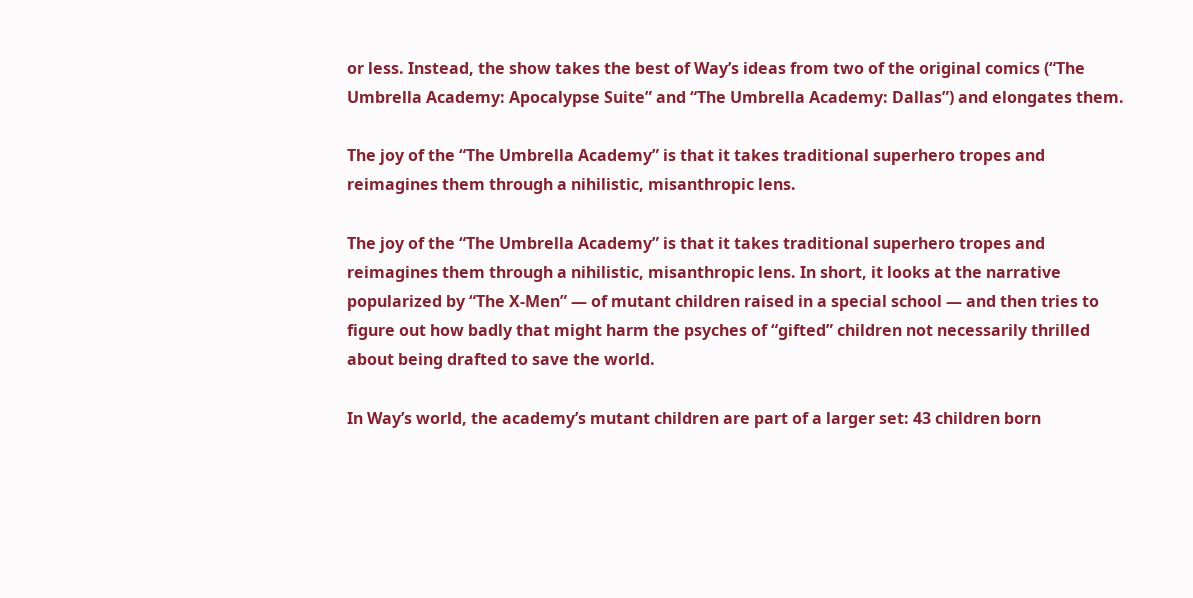or less. Instead, the show takes the best of Way’s ideas from two of the original comics (“The Umbrella Academy: Apocalypse Suite” and “The Umbrella Academy: Dallas”) and elongates them.

The joy of the “The Umbrella Academy” is that it takes traditional superhero tropes and reimagines them through a nihilistic, misanthropic lens.

The joy of the “The Umbrella Academy” is that it takes traditional superhero tropes and reimagines them through a nihilistic, misanthropic lens. In short, it looks at the narrative popularized by “The X-Men” — of mutant children raised in a special school — and then tries to figure out how badly that might harm the psyches of “gifted” children not necessarily thrilled about being drafted to save the world.

In Way’s world, the academy’s mutant children are part of a larger set: 43 children born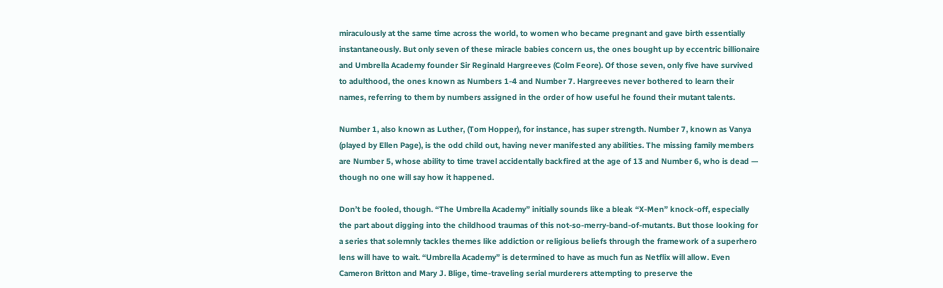miraculously at the same time across the world, to women who became pregnant and gave birth essentially instantaneously. But only seven of these miracle babies concern us, the ones bought up by eccentric billionaire and Umbrella Academy founder Sir Reginald Hargreeves (Colm Feore). Of those seven, only five have survived to adulthood, the ones known as Numbers 1-4 and Number 7. Hargreeves never bothered to learn their names, referring to them by numbers assigned in the order of how useful he found their mutant talents.

Number 1, also known as Luther, (Tom Hopper), for instance, has super strength. Number 7, known as Vanya (played by Ellen Page), is the odd child out, having never manifested any abilities. The missing family members are Number 5, whose ability to time travel accidentally backfired at the age of 13 and Number 6, who is dead — though no one will say how it happened.

Don’t be fooled, though. “The Umbrella Academy” initially sounds like a bleak “X-Men” knock-off, especially the part about digging into the childhood traumas of this not-so-merry-band-of-mutants. But those looking for a series that solemnly tackles themes like addiction or religious beliefs through the framework of a superhero lens will have to wait. “Umbrella Academy” is determined to have as much fun as Netflix will allow. Even Cameron Britton and Mary J. Blige, time-traveling serial murderers attempting to preserve the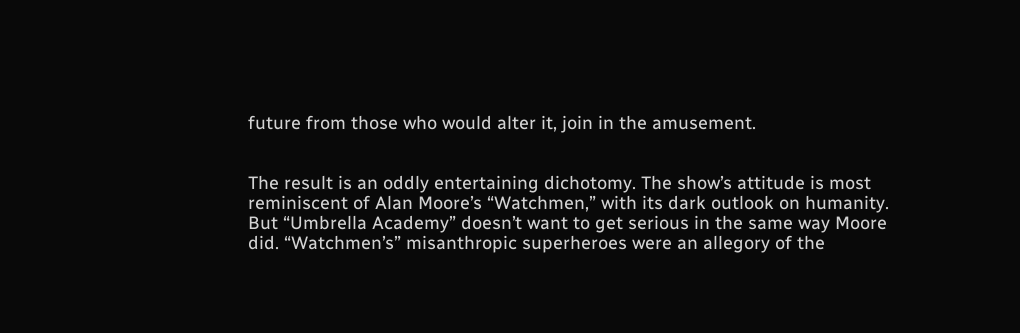future from those who would alter it, join in the amusement.


The result is an oddly entertaining dichotomy. The show’s attitude is most reminiscent of Alan Moore’s “Watchmen,” with its dark outlook on humanity. But “Umbrella Academy” doesn’t want to get serious in the same way Moore did. “Watchmen’s” misanthropic superheroes were an allegory of the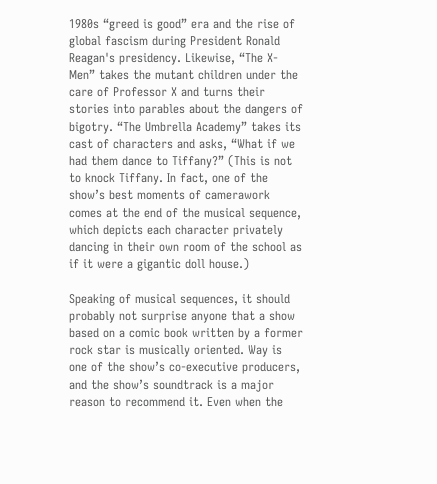1980s “greed is good” era and the rise of global fascism during President Ronald Reagan's presidency. Likewise, “The X-Men” takes the mutant children under the care of Professor X and turns their stories into parables about the dangers of bigotry. “The Umbrella Academy” takes its cast of characters and asks, “What if we had them dance to Tiffany?” (This is not to knock Tiffany. In fact, one of the show’s best moments of camerawork comes at the end of the musical sequence, which depicts each character privately dancing in their own room of the school as if it were a gigantic doll house.)

Speaking of musical sequences, it should probably not surprise anyone that a show based on a comic book written by a former rock star is musically oriented. Way is one of the show’s co-executive producers, and the show’s soundtrack is a major reason to recommend it. Even when the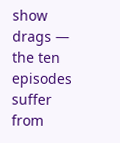show drags — the ten episodes suffer from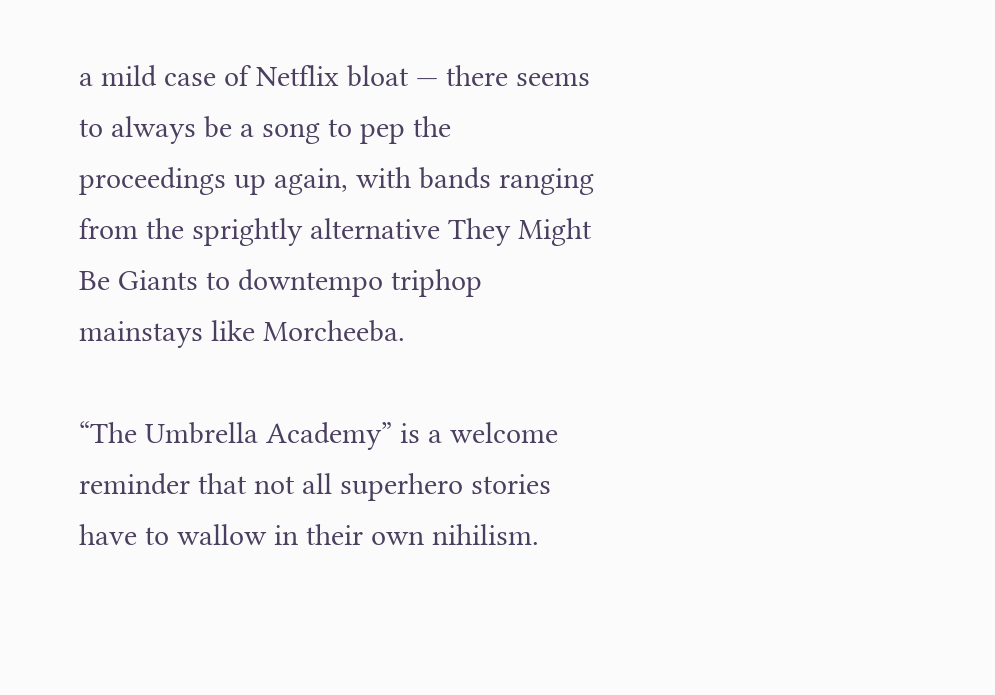a mild case of Netflix bloat — there seems to always be a song to pep the proceedings up again, with bands ranging from the sprightly alternative They Might Be Giants to downtempo triphop mainstays like Morcheeba.

“The Umbrella Academy” is a welcome reminder that not all superhero stories have to wallow in their own nihilism.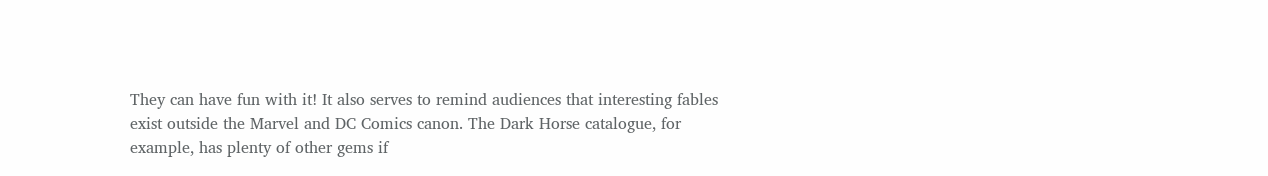They can have fun with it! It also serves to remind audiences that interesting fables exist outside the Marvel and DC Comics canon. The Dark Horse catalogue, for example, has plenty of other gems if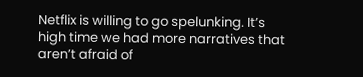Netflix is willing to go spelunking. It’s high time we had more narratives that aren’t afraid of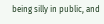being silly in public, and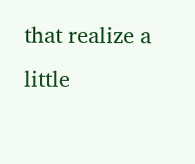that realize a little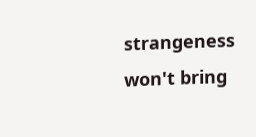strangeness won't bring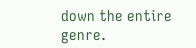down the entire genre.